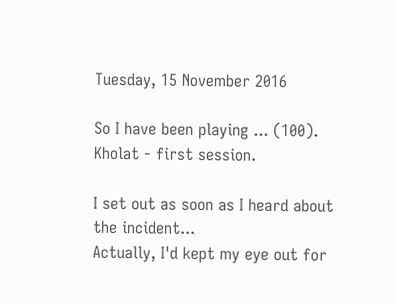Tuesday, 15 November 2016

So I have been playing ... (100). Kholat - first session.

I set out as soon as I heard about the incident...
Actually, I'd kept my eye out for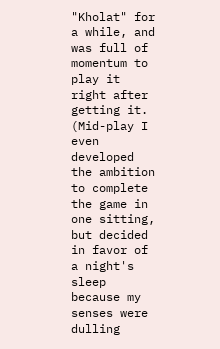"Kholat" for a while, and was full of momentum to play it right after getting it. (Mid-play I even developed the ambition to complete the game in one sitting, but decided in favor of a night's sleep because my senses were dulling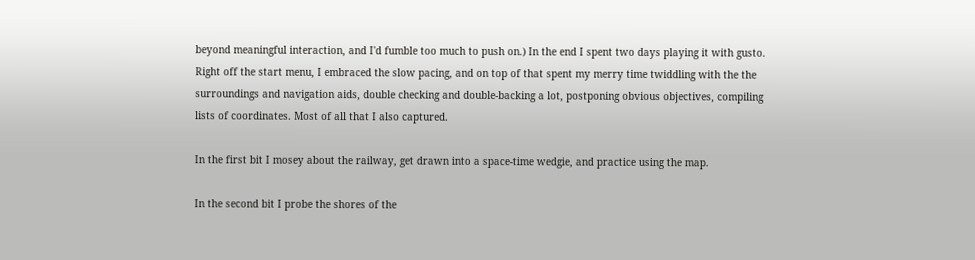beyond meaningful interaction, and I'd fumble too much to push on.) In the end I spent two days playing it with gusto. Right off the start menu, I embraced the slow pacing, and on top of that spent my merry time twiddling with the the surroundings and navigation aids, double checking and double-backing a lot, postponing obvious objectives, compiling lists of coordinates. Most of all that I also captured.

In the first bit I mosey about the railway, get drawn into a space-time wedgie, and practice using the map.

In the second bit I probe the shores of the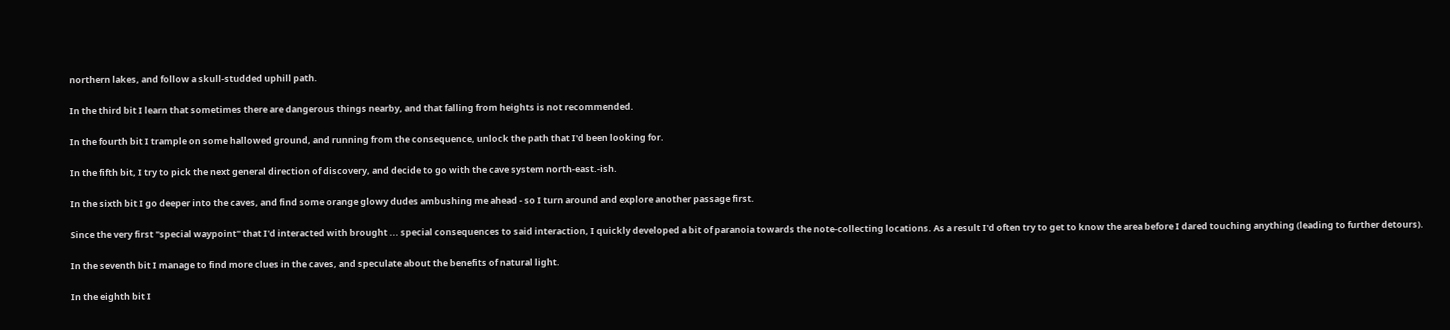northern lakes, and follow a skull-studded uphill path.

In the third bit I learn that sometimes there are dangerous things nearby, and that falling from heights is not recommended.

In the fourth bit I trample on some hallowed ground, and running from the consequence, unlock the path that I'd been looking for.

In the fifth bit, I try to pick the next general direction of discovery, and decide to go with the cave system north-east.-ish.

In the sixth bit I go deeper into the caves, and find some orange glowy dudes ambushing me ahead - so I turn around and explore another passage first.

Since the very first "special waypoint" that I'd interacted with brought ... special consequences to said interaction, I quickly developed a bit of paranoia towards the note-collecting locations. As a result I'd often try to get to know the area before I dared touching anything (leading to further detours).

In the seventh bit I manage to find more clues in the caves, and speculate about the benefits of natural light.

In the eighth bit I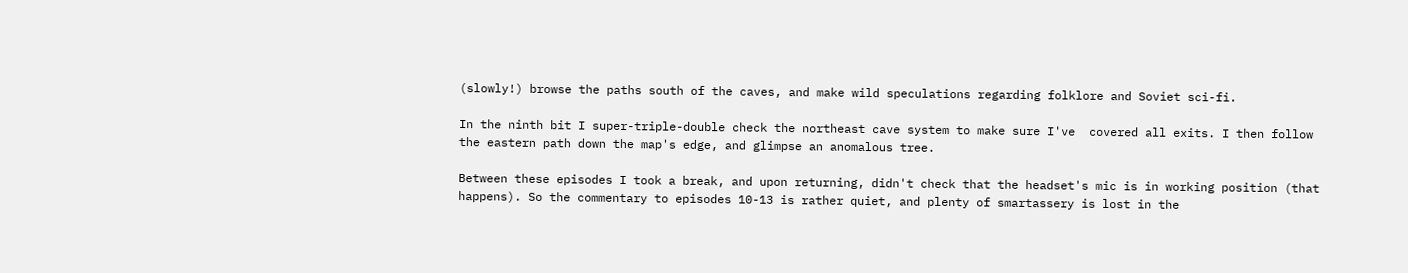(slowly!) browse the paths south of the caves, and make wild speculations regarding folklore and Soviet sci-fi.

In the ninth bit I super-triple-double check the northeast cave system to make sure I've  covered all exits. I then follow the eastern path down the map's edge, and glimpse an anomalous tree.

Between these episodes I took a break, and upon returning, didn't check that the headset's mic is in working position (that happens). So the commentary to episodes 10-13 is rather quiet, and plenty of smartassery is lost in the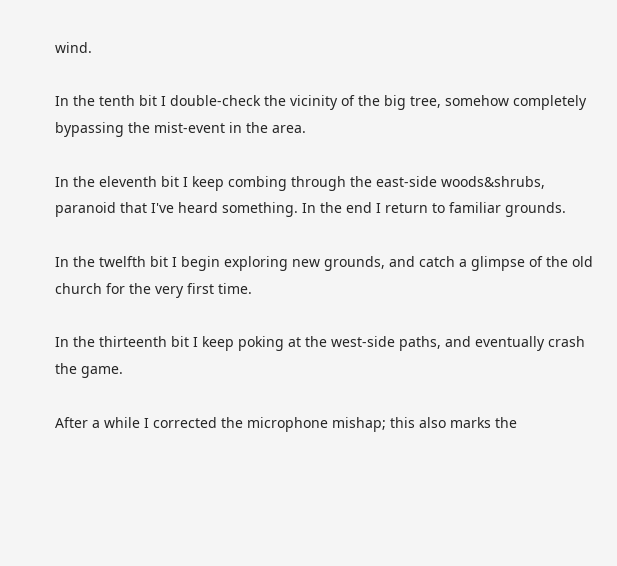wind.

In the tenth bit I double-check the vicinity of the big tree, somehow completely bypassing the mist-event in the area.

In the eleventh bit I keep combing through the east-side woods&shrubs, paranoid that I've heard something. In the end I return to familiar grounds.

In the twelfth bit I begin exploring new grounds, and catch a glimpse of the old church for the very first time.

In the thirteenth bit I keep poking at the west-side paths, and eventually crash the game.

After a while I corrected the microphone mishap; this also marks the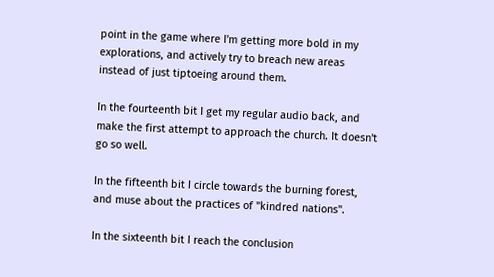point in the game where I'm getting more bold in my explorations, and actively try to breach new areas instead of just tiptoeing around them.

In the fourteenth bit I get my regular audio back, and make the first attempt to approach the church. It doesn't go so well.

In the fifteenth bit I circle towards the burning forest, and muse about the practices of "kindred nations".

In the sixteenth bit I reach the conclusion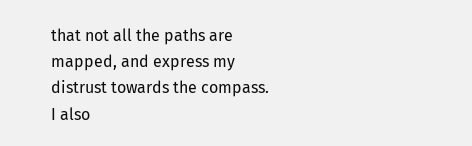that not all the paths are mapped, and express my distrust towards the compass. I also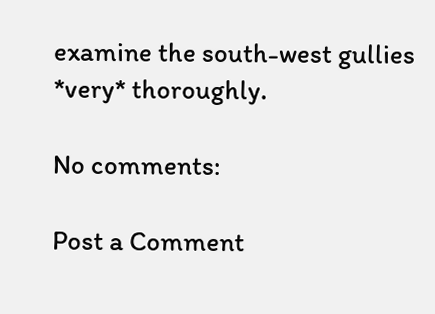examine the south-west gullies *very* thoroughly.

No comments:

Post a Comment